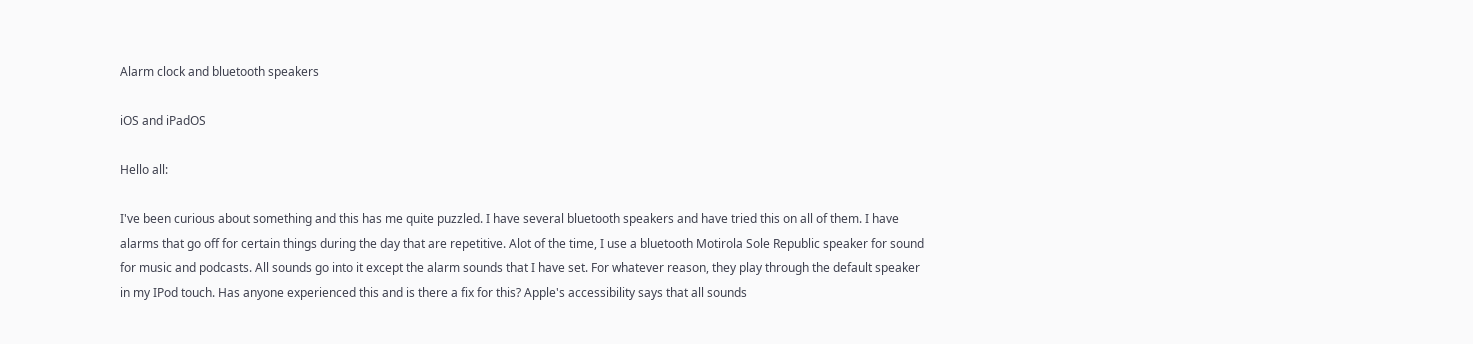Alarm clock and bluetooth speakers

iOS and iPadOS

Hello all:

I've been curious about something and this has me quite puzzled. I have several bluetooth speakers and have tried this on all of them. I have alarms that go off for certain things during the day that are repetitive. Alot of the time, I use a bluetooth Motirola Sole Republic speaker for sound for music and podcasts. All sounds go into it except the alarm sounds that I have set. For whatever reason, they play through the default speaker in my IPod touch. Has anyone experienced this and is there a fix for this? Apple's accessibility says that all sounds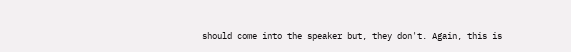should come into the speaker but, they don't. Again, this is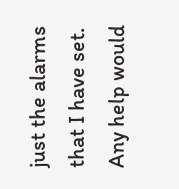just the alarms that I have set. Any help would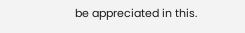be appreciated in this.